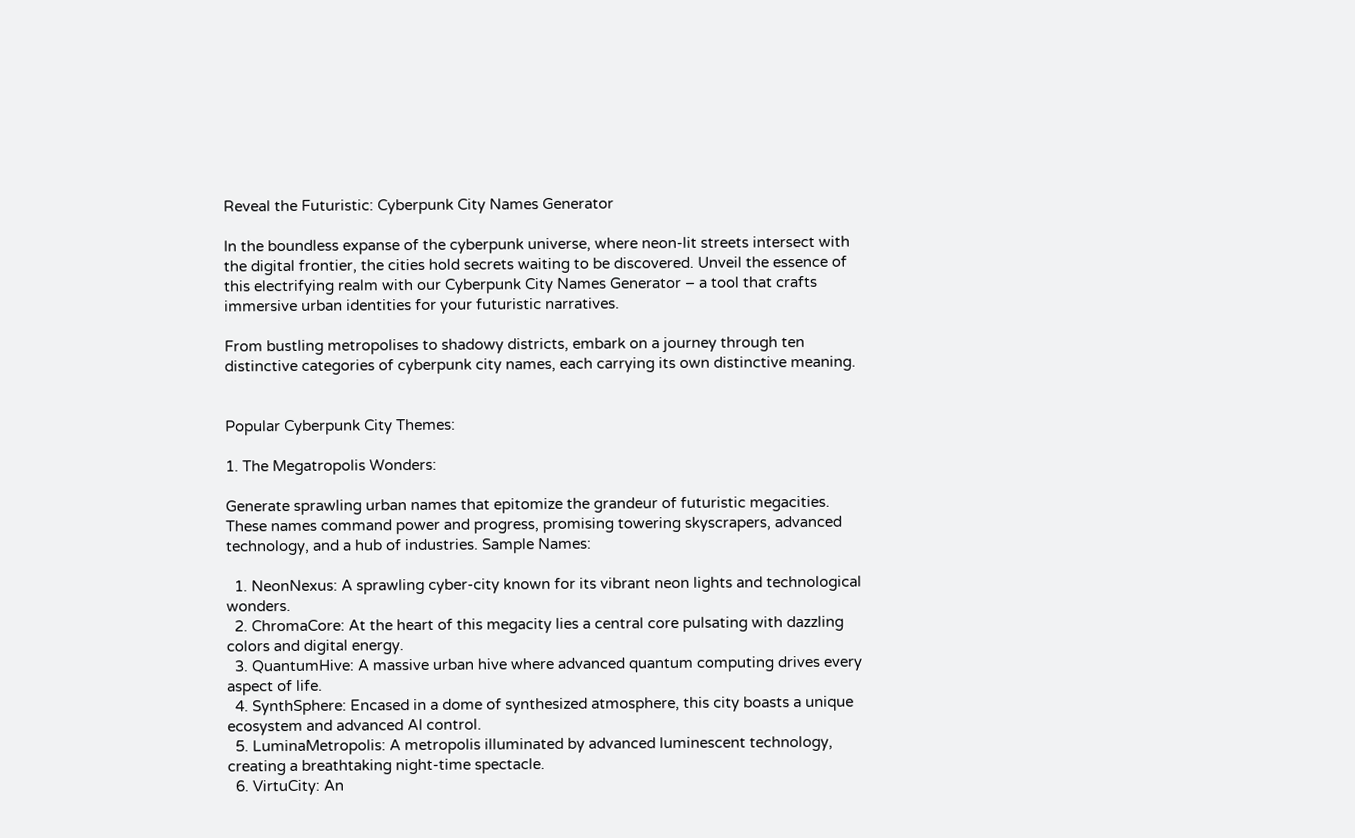Reveal the Futuristic: Cyberpunk City Names Generator

In the boundless expanse of the cyberpunk universe, where neon-lit streets intersect with the digital frontier, the cities hold secrets waiting to be discovered. Unveil the essence of this electrifying realm with our Cyberpunk City Names Generator – a tool that crafts immersive urban identities for your futuristic narratives.

From bustling metropolises to shadowy districts, embark on a journey through ten distinctive categories of cyberpunk city names, each carrying its own distinctive meaning.


Popular Cyberpunk City Themes:

1. The Megatropolis Wonders:

Generate sprawling urban names that epitomize the grandeur of futuristic megacities. These names command power and progress, promising towering skyscrapers, advanced technology, and a hub of industries. Sample Names:

  1. NeonNexus: A sprawling cyber-city known for its vibrant neon lights and technological wonders.
  2. ChromaCore: At the heart of this megacity lies a central core pulsating with dazzling colors and digital energy.
  3. QuantumHive: A massive urban hive where advanced quantum computing drives every aspect of life.
  4. SynthSphere: Encased in a dome of synthesized atmosphere, this city boasts a unique ecosystem and advanced AI control.
  5. LuminaMetropolis: A metropolis illuminated by advanced luminescent technology, creating a breathtaking night-time spectacle.
  6. VirtuCity: An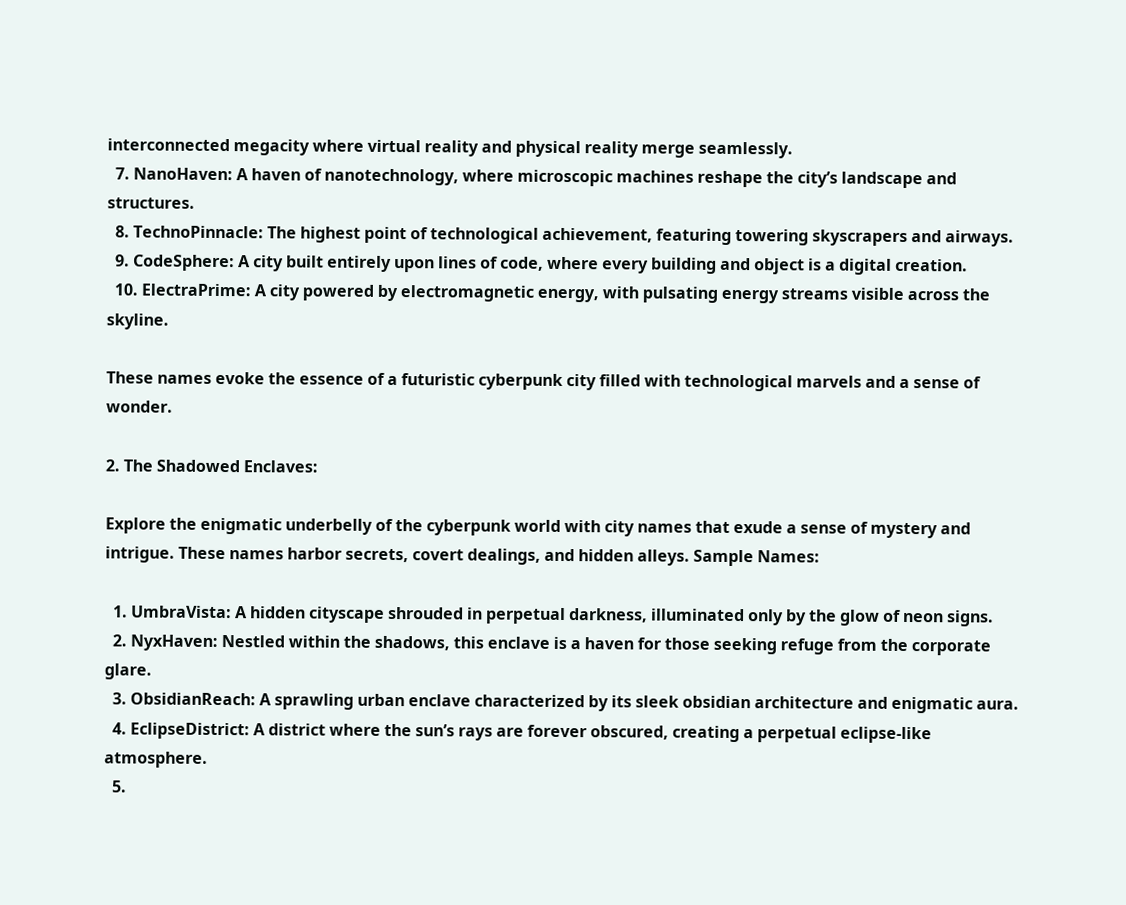interconnected megacity where virtual reality and physical reality merge seamlessly.
  7. NanoHaven: A haven of nanotechnology, where microscopic machines reshape the city’s landscape and structures.
  8. TechnoPinnacle: The highest point of technological achievement, featuring towering skyscrapers and airways.
  9. CodeSphere: A city built entirely upon lines of code, where every building and object is a digital creation.
  10. ElectraPrime: A city powered by electromagnetic energy, with pulsating energy streams visible across the skyline.

These names evoke the essence of a futuristic cyberpunk city filled with technological marvels and a sense of wonder.

2. The Shadowed Enclaves:

Explore the enigmatic underbelly of the cyberpunk world with city names that exude a sense of mystery and intrigue. These names harbor secrets, covert dealings, and hidden alleys. Sample Names:

  1. UmbraVista: A hidden cityscape shrouded in perpetual darkness, illuminated only by the glow of neon signs.
  2. NyxHaven: Nestled within the shadows, this enclave is a haven for those seeking refuge from the corporate glare.
  3. ObsidianReach: A sprawling urban enclave characterized by its sleek obsidian architecture and enigmatic aura.
  4. EclipseDistrict: A district where the sun’s rays are forever obscured, creating a perpetual eclipse-like atmosphere.
  5.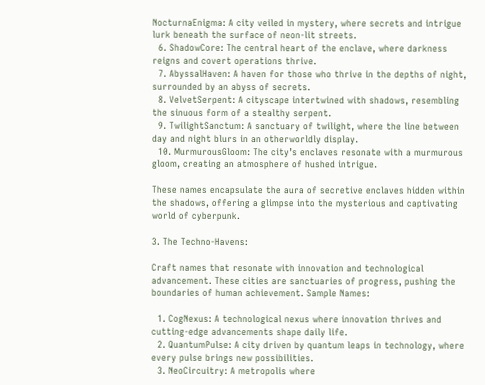NocturnaEnigma: A city veiled in mystery, where secrets and intrigue lurk beneath the surface of neon-lit streets.
  6. ShadowCore: The central heart of the enclave, where darkness reigns and covert operations thrive.
  7. AbyssalHaven: A haven for those who thrive in the depths of night, surrounded by an abyss of secrets.
  8. VelvetSerpent: A cityscape intertwined with shadows, resembling the sinuous form of a stealthy serpent.
  9. TwilightSanctum: A sanctuary of twilight, where the line between day and night blurs in an otherworldly display.
  10. MurmurousGloom: The city’s enclaves resonate with a murmurous gloom, creating an atmosphere of hushed intrigue.

These names encapsulate the aura of secretive enclaves hidden within the shadows, offering a glimpse into the mysterious and captivating world of cyberpunk.

3. The Techno-Havens:

Craft names that resonate with innovation and technological advancement. These cities are sanctuaries of progress, pushing the boundaries of human achievement. Sample Names:

  1. CogNexus: A technological nexus where innovation thrives and cutting-edge advancements shape daily life.
  2. QuantumPulse: A city driven by quantum leaps in technology, where every pulse brings new possibilities.
  3. NeoCircuitry: A metropolis where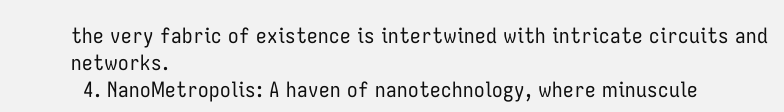the very fabric of existence is intertwined with intricate circuits and networks.
  4. NanoMetropolis: A haven of nanotechnology, where minuscule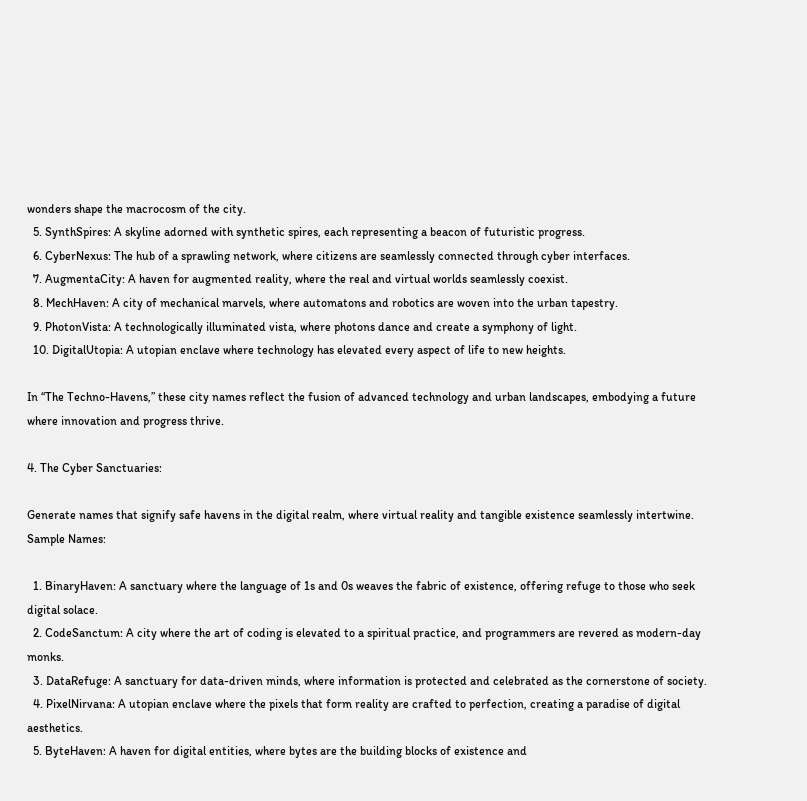wonders shape the macrocosm of the city.
  5. SynthSpires: A skyline adorned with synthetic spires, each representing a beacon of futuristic progress.
  6. CyberNexus: The hub of a sprawling network, where citizens are seamlessly connected through cyber interfaces.
  7. AugmentaCity: A haven for augmented reality, where the real and virtual worlds seamlessly coexist.
  8. MechHaven: A city of mechanical marvels, where automatons and robotics are woven into the urban tapestry.
  9. PhotonVista: A technologically illuminated vista, where photons dance and create a symphony of light.
  10. DigitalUtopia: A utopian enclave where technology has elevated every aspect of life to new heights.

In “The Techno-Havens,” these city names reflect the fusion of advanced technology and urban landscapes, embodying a future where innovation and progress thrive.

4. The Cyber Sanctuaries:

Generate names that signify safe havens in the digital realm, where virtual reality and tangible existence seamlessly intertwine. Sample Names:

  1. BinaryHaven: A sanctuary where the language of 1s and 0s weaves the fabric of existence, offering refuge to those who seek digital solace.
  2. CodeSanctum: A city where the art of coding is elevated to a spiritual practice, and programmers are revered as modern-day monks.
  3. DataRefuge: A sanctuary for data-driven minds, where information is protected and celebrated as the cornerstone of society.
  4. PixelNirvana: A utopian enclave where the pixels that form reality are crafted to perfection, creating a paradise of digital aesthetics.
  5. ByteHaven: A haven for digital entities, where bytes are the building blocks of existence and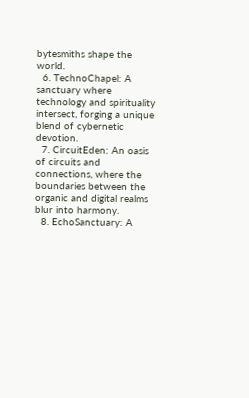bytesmiths shape the world.
  6. TechnoChapel: A sanctuary where technology and spirituality intersect, forging a unique blend of cybernetic devotion.
  7. CircuitEden: An oasis of circuits and connections, where the boundaries between the organic and digital realms blur into harmony.
  8. EchoSanctuary: A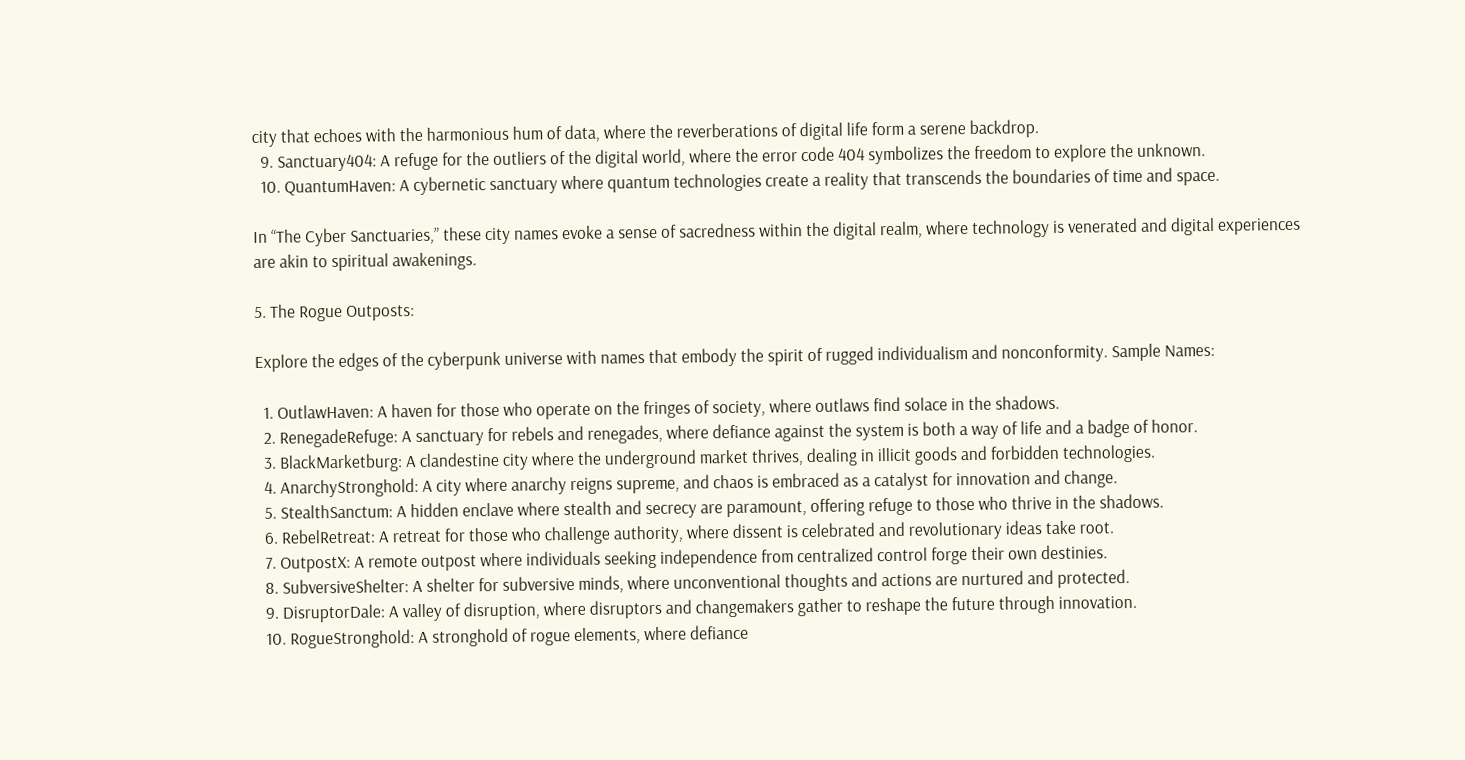city that echoes with the harmonious hum of data, where the reverberations of digital life form a serene backdrop.
  9. Sanctuary404: A refuge for the outliers of the digital world, where the error code 404 symbolizes the freedom to explore the unknown.
  10. QuantumHaven: A cybernetic sanctuary where quantum technologies create a reality that transcends the boundaries of time and space.

In “The Cyber Sanctuaries,” these city names evoke a sense of sacredness within the digital realm, where technology is venerated and digital experiences are akin to spiritual awakenings.

5. The Rogue Outposts:

Explore the edges of the cyberpunk universe with names that embody the spirit of rugged individualism and nonconformity. Sample Names:

  1. OutlawHaven: A haven for those who operate on the fringes of society, where outlaws find solace in the shadows.
  2. RenegadeRefuge: A sanctuary for rebels and renegades, where defiance against the system is both a way of life and a badge of honor.
  3. BlackMarketburg: A clandestine city where the underground market thrives, dealing in illicit goods and forbidden technologies.
  4. AnarchyStronghold: A city where anarchy reigns supreme, and chaos is embraced as a catalyst for innovation and change.
  5. StealthSanctum: A hidden enclave where stealth and secrecy are paramount, offering refuge to those who thrive in the shadows.
  6. RebelRetreat: A retreat for those who challenge authority, where dissent is celebrated and revolutionary ideas take root.
  7. OutpostX: A remote outpost where individuals seeking independence from centralized control forge their own destinies.
  8. SubversiveShelter: A shelter for subversive minds, where unconventional thoughts and actions are nurtured and protected.
  9. DisruptorDale: A valley of disruption, where disruptors and changemakers gather to reshape the future through innovation.
  10. RogueStronghold: A stronghold of rogue elements, where defiance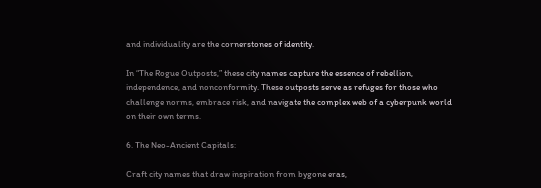and individuality are the cornerstones of identity.

In “The Rogue Outposts,” these city names capture the essence of rebellion, independence, and nonconformity. These outposts serve as refuges for those who challenge norms, embrace risk, and navigate the complex web of a cyberpunk world on their own terms.

6. The Neo-Ancient Capitals:

Craft city names that draw inspiration from bygone eras,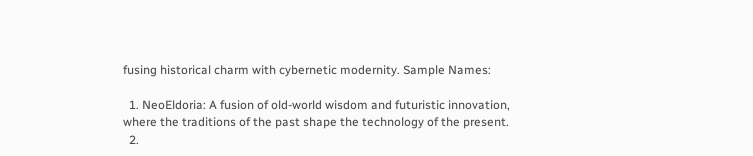fusing historical charm with cybernetic modernity. Sample Names:

  1. NeoEldoria: A fusion of old-world wisdom and futuristic innovation, where the traditions of the past shape the technology of the present.
  2.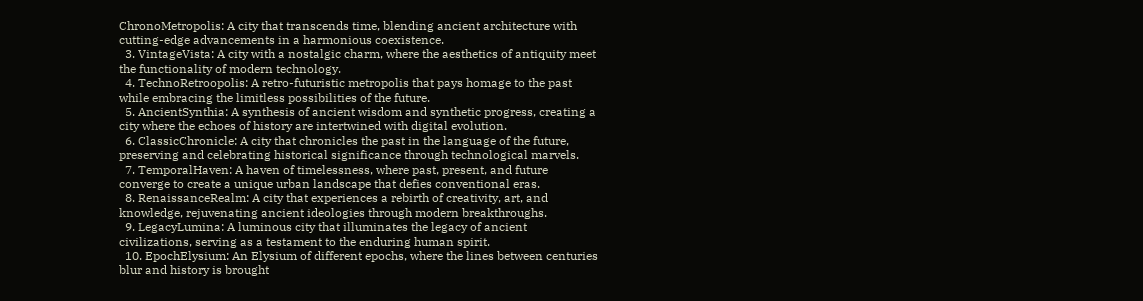ChronoMetropolis: A city that transcends time, blending ancient architecture with cutting-edge advancements in a harmonious coexistence.
  3. VintageVista: A city with a nostalgic charm, where the aesthetics of antiquity meet the functionality of modern technology.
  4. TechnoRetroopolis: A retro-futuristic metropolis that pays homage to the past while embracing the limitless possibilities of the future.
  5. AncientSynthia: A synthesis of ancient wisdom and synthetic progress, creating a city where the echoes of history are intertwined with digital evolution.
  6. ClassicChronicle: A city that chronicles the past in the language of the future, preserving and celebrating historical significance through technological marvels.
  7. TemporalHaven: A haven of timelessness, where past, present, and future converge to create a unique urban landscape that defies conventional eras.
  8. RenaissanceRealm: A city that experiences a rebirth of creativity, art, and knowledge, rejuvenating ancient ideologies through modern breakthroughs.
  9. LegacyLumina: A luminous city that illuminates the legacy of ancient civilizations, serving as a testament to the enduring human spirit.
  10. EpochElysium: An Elysium of different epochs, where the lines between centuries blur and history is brought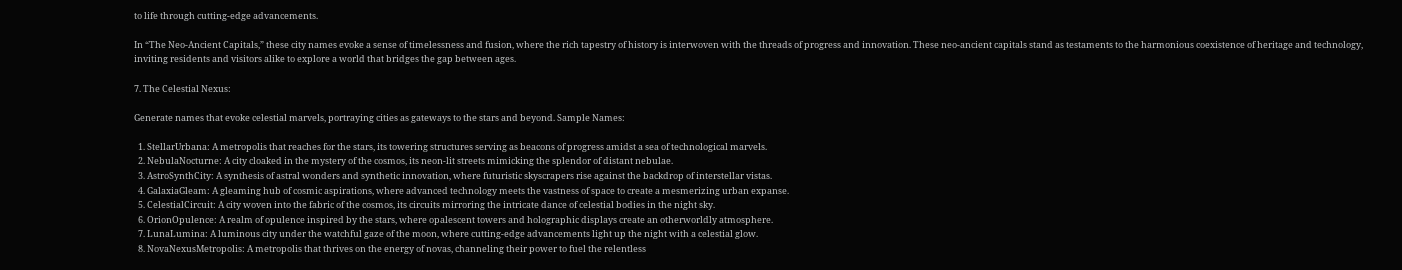to life through cutting-edge advancements.

In “The Neo-Ancient Capitals,” these city names evoke a sense of timelessness and fusion, where the rich tapestry of history is interwoven with the threads of progress and innovation. These neo-ancient capitals stand as testaments to the harmonious coexistence of heritage and technology, inviting residents and visitors alike to explore a world that bridges the gap between ages.

7. The Celestial Nexus:

Generate names that evoke celestial marvels, portraying cities as gateways to the stars and beyond. Sample Names:

  1. StellarUrbana: A metropolis that reaches for the stars, its towering structures serving as beacons of progress amidst a sea of technological marvels.
  2. NebulaNocturne: A city cloaked in the mystery of the cosmos, its neon-lit streets mimicking the splendor of distant nebulae.
  3. AstroSynthCity: A synthesis of astral wonders and synthetic innovation, where futuristic skyscrapers rise against the backdrop of interstellar vistas.
  4. GalaxiaGleam: A gleaming hub of cosmic aspirations, where advanced technology meets the vastness of space to create a mesmerizing urban expanse.
  5. CelestialCircuit: A city woven into the fabric of the cosmos, its circuits mirroring the intricate dance of celestial bodies in the night sky.
  6. OrionOpulence: A realm of opulence inspired by the stars, where opalescent towers and holographic displays create an otherworldly atmosphere.
  7. LunaLumina: A luminous city under the watchful gaze of the moon, where cutting-edge advancements light up the night with a celestial glow.
  8. NovaNexusMetropolis: A metropolis that thrives on the energy of novas, channeling their power to fuel the relentless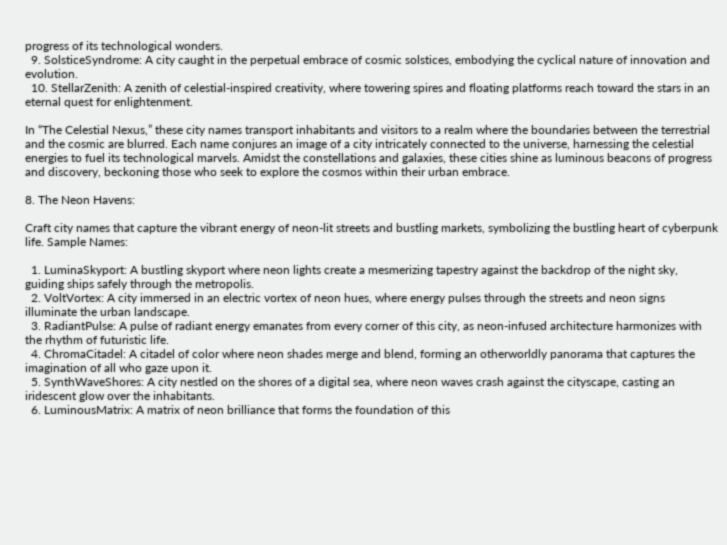progress of its technological wonders.
  9. SolsticeSyndrome: A city caught in the perpetual embrace of cosmic solstices, embodying the cyclical nature of innovation and evolution.
  10. StellarZenith: A zenith of celestial-inspired creativity, where towering spires and floating platforms reach toward the stars in an eternal quest for enlightenment.

In “The Celestial Nexus,” these city names transport inhabitants and visitors to a realm where the boundaries between the terrestrial and the cosmic are blurred. Each name conjures an image of a city intricately connected to the universe, harnessing the celestial energies to fuel its technological marvels. Amidst the constellations and galaxies, these cities shine as luminous beacons of progress and discovery, beckoning those who seek to explore the cosmos within their urban embrace.

8. The Neon Havens:

Craft city names that capture the vibrant energy of neon-lit streets and bustling markets, symbolizing the bustling heart of cyberpunk life. Sample Names:

  1. LuminaSkyport: A bustling skyport where neon lights create a mesmerizing tapestry against the backdrop of the night sky, guiding ships safely through the metropolis.
  2. VoltVortex: A city immersed in an electric vortex of neon hues, where energy pulses through the streets and neon signs illuminate the urban landscape.
  3. RadiantPulse: A pulse of radiant energy emanates from every corner of this city, as neon-infused architecture harmonizes with the rhythm of futuristic life.
  4. ChromaCitadel: A citadel of color where neon shades merge and blend, forming an otherworldly panorama that captures the imagination of all who gaze upon it.
  5. SynthWaveShores: A city nestled on the shores of a digital sea, where neon waves crash against the cityscape, casting an iridescent glow over the inhabitants.
  6. LuminousMatrix: A matrix of neon brilliance that forms the foundation of this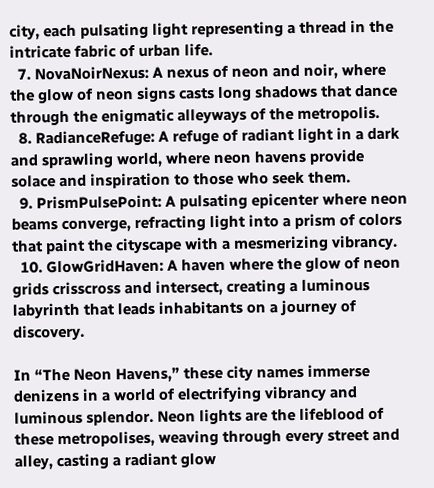city, each pulsating light representing a thread in the intricate fabric of urban life.
  7. NovaNoirNexus: A nexus of neon and noir, where the glow of neon signs casts long shadows that dance through the enigmatic alleyways of the metropolis.
  8. RadianceRefuge: A refuge of radiant light in a dark and sprawling world, where neon havens provide solace and inspiration to those who seek them.
  9. PrismPulsePoint: A pulsating epicenter where neon beams converge, refracting light into a prism of colors that paint the cityscape with a mesmerizing vibrancy.
  10. GlowGridHaven: A haven where the glow of neon grids crisscross and intersect, creating a luminous labyrinth that leads inhabitants on a journey of discovery.

In “The Neon Havens,” these city names immerse denizens in a world of electrifying vibrancy and luminous splendor. Neon lights are the lifeblood of these metropolises, weaving through every street and alley, casting a radiant glow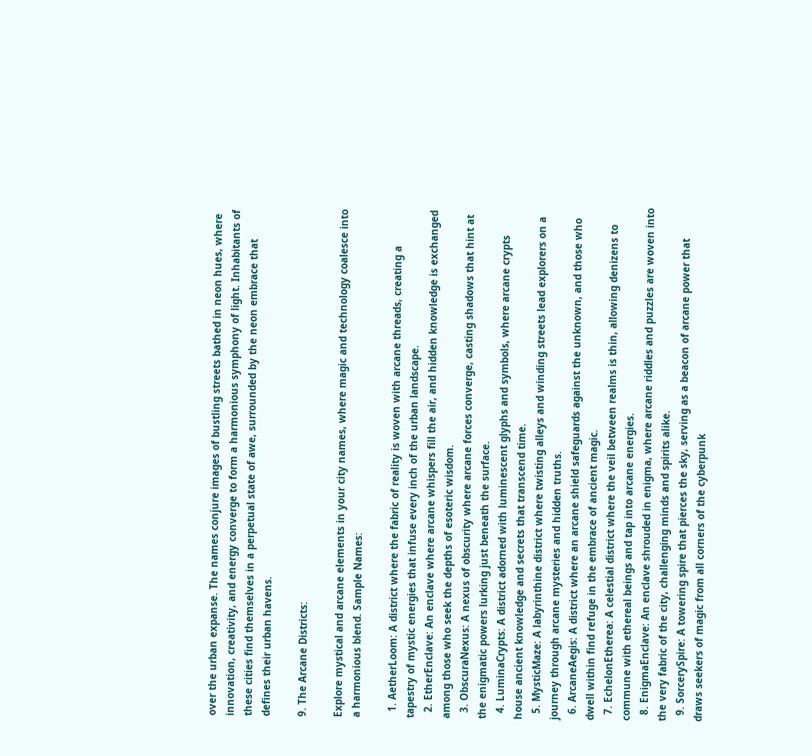over the urban expanse. The names conjure images of bustling streets bathed in neon hues, where innovation, creativity, and energy converge to form a harmonious symphony of light. Inhabitants of these cities find themselves in a perpetual state of awe, surrounded by the neon embrace that defines their urban havens.

9. The Arcane Districts:

Explore mystical and arcane elements in your city names, where magic and technology coalesce into a harmonious blend. Sample Names:

  1. AetherLoom: A district where the fabric of reality is woven with arcane threads, creating a tapestry of mystic energies that infuse every inch of the urban landscape.
  2. EtherEnclave: An enclave where arcane whispers fill the air, and hidden knowledge is exchanged among those who seek the depths of esoteric wisdom.
  3. ObscuraNexus: A nexus of obscurity where arcane forces converge, casting shadows that hint at the enigmatic powers lurking just beneath the surface.
  4. LuminaCrypts: A district adorned with luminescent glyphs and symbols, where arcane crypts house ancient knowledge and secrets that transcend time.
  5. MysticMaze: A labyrinthine district where twisting alleys and winding streets lead explorers on a journey through arcane mysteries and hidden truths.
  6. ArcaneAegis: A district where an arcane shield safeguards against the unknown, and those who dwell within find refuge in the embrace of ancient magic.
  7. EchelonEtherea: A celestial district where the veil between realms is thin, allowing denizens to commune with ethereal beings and tap into arcane energies.
  8. EnigmaEnclave: An enclave shrouded in enigma, where arcane riddles and puzzles are woven into the very fabric of the city, challenging minds and spirits alike.
  9. SorcerySpire: A towering spire that pierces the sky, serving as a beacon of arcane power that draws seekers of magic from all corners of the cyberpunk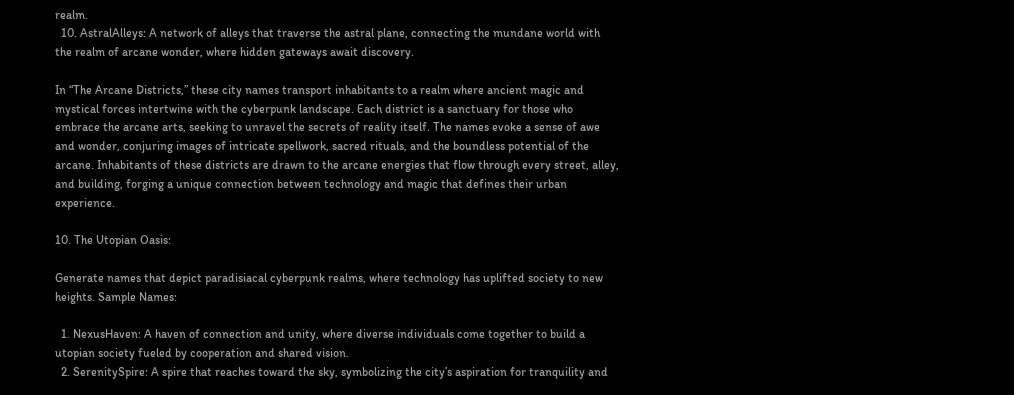realm.
  10. AstralAlleys: A network of alleys that traverse the astral plane, connecting the mundane world with the realm of arcane wonder, where hidden gateways await discovery.

In “The Arcane Districts,” these city names transport inhabitants to a realm where ancient magic and mystical forces intertwine with the cyberpunk landscape. Each district is a sanctuary for those who embrace the arcane arts, seeking to unravel the secrets of reality itself. The names evoke a sense of awe and wonder, conjuring images of intricate spellwork, sacred rituals, and the boundless potential of the arcane. Inhabitants of these districts are drawn to the arcane energies that flow through every street, alley, and building, forging a unique connection between technology and magic that defines their urban experience.

10. The Utopian Oasis:

Generate names that depict paradisiacal cyberpunk realms, where technology has uplifted society to new heights. Sample Names:

  1. NexusHaven: A haven of connection and unity, where diverse individuals come together to build a utopian society fueled by cooperation and shared vision.
  2. SerenitySpire: A spire that reaches toward the sky, symbolizing the city’s aspiration for tranquility and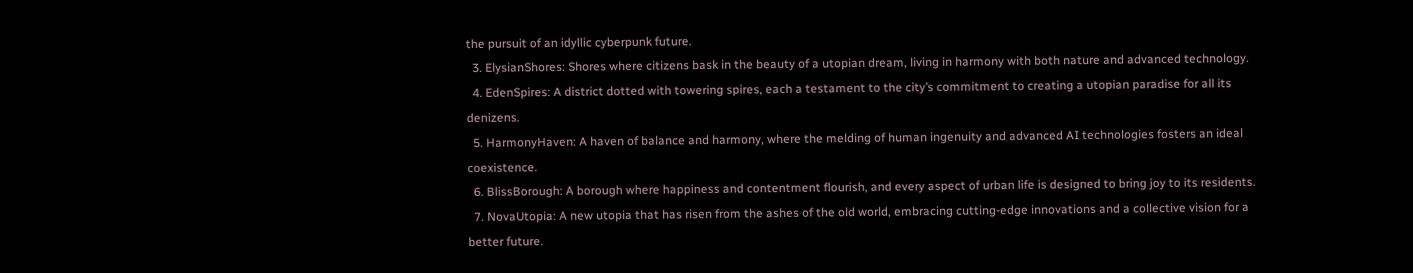the pursuit of an idyllic cyberpunk future.
  3. ElysianShores: Shores where citizens bask in the beauty of a utopian dream, living in harmony with both nature and advanced technology.
  4. EdenSpires: A district dotted with towering spires, each a testament to the city’s commitment to creating a utopian paradise for all its denizens.
  5. HarmonyHaven: A haven of balance and harmony, where the melding of human ingenuity and advanced AI technologies fosters an ideal coexistence.
  6. BlissBorough: A borough where happiness and contentment flourish, and every aspect of urban life is designed to bring joy to its residents.
  7. NovaUtopia: A new utopia that has risen from the ashes of the old world, embracing cutting-edge innovations and a collective vision for a better future.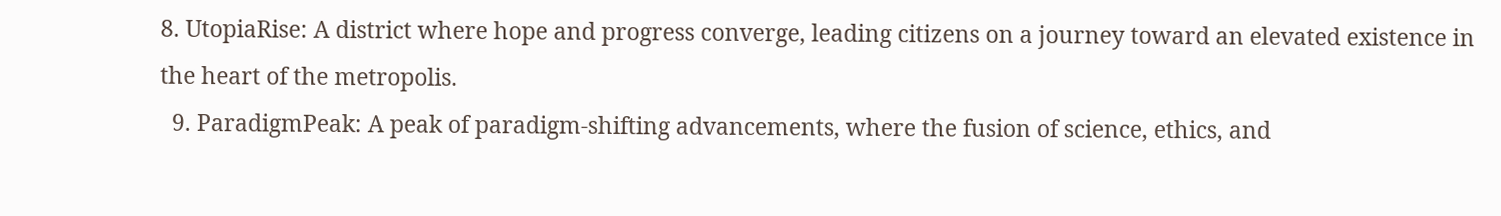8. UtopiaRise: A district where hope and progress converge, leading citizens on a journey toward an elevated existence in the heart of the metropolis.
  9. ParadigmPeak: A peak of paradigm-shifting advancements, where the fusion of science, ethics, and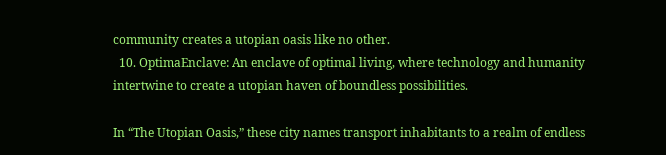community creates a utopian oasis like no other.
  10. OptimaEnclave: An enclave of optimal living, where technology and humanity intertwine to create a utopian haven of boundless possibilities.

In “The Utopian Oasis,” these city names transport inhabitants to a realm of endless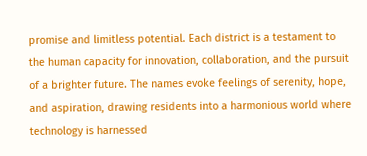promise and limitless potential. Each district is a testament to the human capacity for innovation, collaboration, and the pursuit of a brighter future. The names evoke feelings of serenity, hope, and aspiration, drawing residents into a harmonious world where technology is harnessed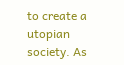to create a utopian society. As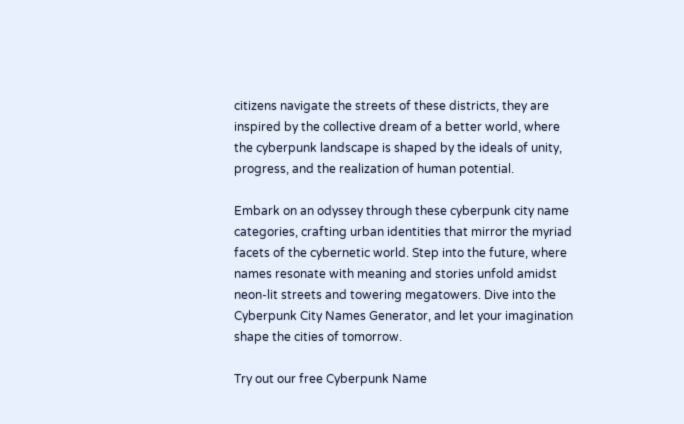citizens navigate the streets of these districts, they are inspired by the collective dream of a better world, where the cyberpunk landscape is shaped by the ideals of unity, progress, and the realization of human potential.

Embark on an odyssey through these cyberpunk city name categories, crafting urban identities that mirror the myriad facets of the cybernetic world. Step into the future, where names resonate with meaning and stories unfold amidst neon-lit streets and towering megatowers. Dive into the Cyberpunk City Names Generator, and let your imagination shape the cities of tomorrow.

Try out our free Cyberpunk Name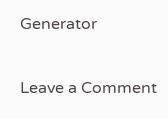Generator

Leave a Comment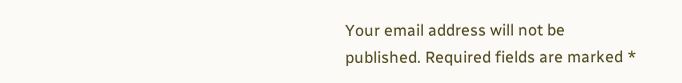Your email address will not be published. Required fields are marked *